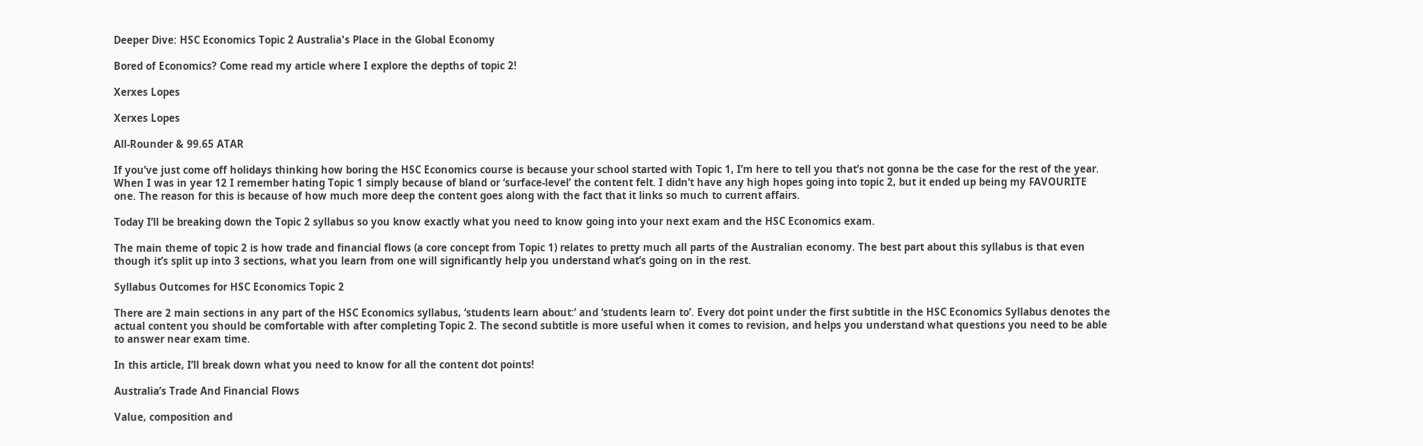Deeper Dive: HSC Economics Topic 2 Australia's Place in the Global Economy

Bored of Economics? Come read my article where I explore the depths of topic 2!

Xerxes Lopes

Xerxes Lopes

All-Rounder & 99.65 ATAR

If you’ve just come off holidays thinking how boring the HSC Economics course is because your school started with Topic 1, I’m here to tell you that’s not gonna be the case for the rest of the year. When I was in year 12 I remember hating Topic 1 simply because of bland or ‘surface-level’ the content felt. I didn’t have any high hopes going into topic 2, but it ended up being my FAVOURITE one. The reason for this is because of how much more deep the content goes along with the fact that it links so much to current affairs.

Today I’ll be breaking down the Topic 2 syllabus so you know exactly what you need to know going into your next exam and the HSC Economics exam.

The main theme of topic 2 is how trade and financial flows (a core concept from Topic 1) relates to pretty much all parts of the Australian economy. The best part about this syllabus is that even though it’s split up into 3 sections, what you learn from one will significantly help you understand what’s going on in the rest.

Syllabus Outcomes for HSC Economics Topic 2

There are 2 main sections in any part of the HSC Economics syllabus, ‘students learn about:’ and ‘students learn to’. Every dot point under the first subtitle in the HSC Economics Syllabus denotes the actual content you should be comfortable with after completing Topic 2. The second subtitle is more useful when it comes to revision, and helps you understand what questions you need to be able to answer near exam time.

In this article, I’ll break down what you need to know for all the content dot points!

Australia’s Trade And Financial Flows

Value, composition and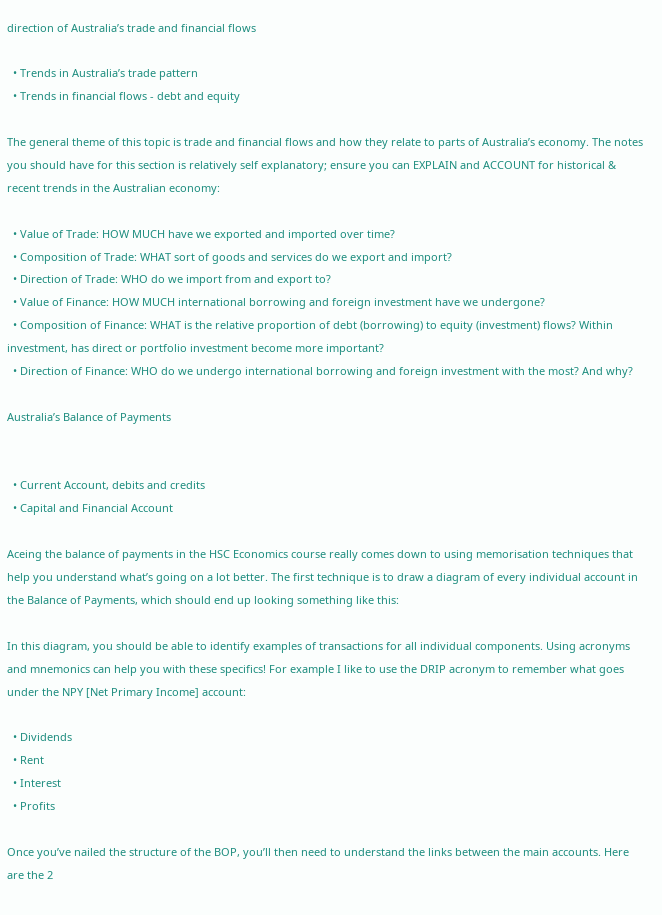direction of Australia’s trade and financial flows

  • Trends in Australia’s trade pattern
  • Trends in financial flows - debt and equity

The general theme of this topic is trade and financial flows and how they relate to parts of Australia’s economy. The notes you should have for this section is relatively self explanatory; ensure you can EXPLAIN and ACCOUNT for historical & recent trends in the Australian economy:

  • Value of Trade: HOW MUCH have we exported and imported over time?
  • Composition of Trade: WHAT sort of goods and services do we export and import?
  • Direction of Trade: WHO do we import from and export to?
  • Value of Finance: HOW MUCH international borrowing and foreign investment have we undergone?
  • Composition of Finance: WHAT is the relative proportion of debt (borrowing) to equity (investment) flows? Within investment, has direct or portfolio investment become more important?
  • Direction of Finance: WHO do we undergo international borrowing and foreign investment with the most? And why?

Australia’s Balance of Payments


  • Current Account, debits and credits
  • Capital and Financial Account

Aceing the balance of payments in the HSC Economics course really comes down to using memorisation techniques that help you understand what’s going on a lot better. The first technique is to draw a diagram of every individual account in the Balance of Payments, which should end up looking something like this:

In this diagram, you should be able to identify examples of transactions for all individual components. Using acronyms and mnemonics can help you with these specifics! For example I like to use the DRIP acronym to remember what goes under the NPY [Net Primary Income] account:

  • Dividends
  • Rent
  • Interest
  • Profits

Once you’ve nailed the structure of the BOP, you’ll then need to understand the links between the main accounts. Here are the 2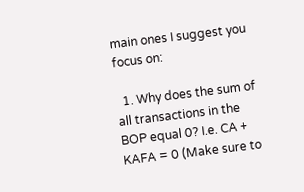main ones I suggest you focus on:

  1. Why does the sum of all transactions in the BOP equal 0? I.e. CA + KAFA = 0 (Make sure to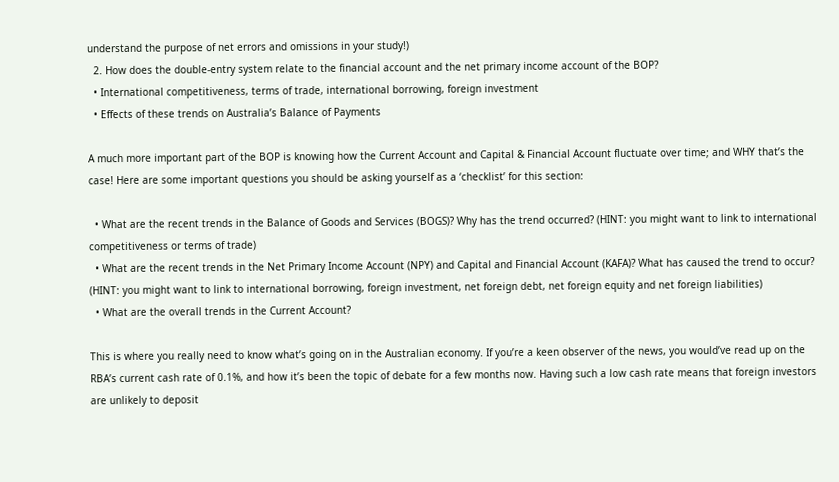understand the purpose of net errors and omissions in your study!)
  2. How does the double-entry system relate to the financial account and the net primary income account of the BOP?
  • International competitiveness, terms of trade, international borrowing, foreign investment
  • Effects of these trends on Australia’s Balance of Payments

A much more important part of the BOP is knowing how the Current Account and Capital & Financial Account fluctuate over time; and WHY that’s the case! Here are some important questions you should be asking yourself as a ‘checklist’ for this section:

  • What are the recent trends in the Balance of Goods and Services (BOGS)? Why has the trend occurred? (HINT: you might want to link to international competitiveness or terms of trade)
  • What are the recent trends in the Net Primary Income Account (NPY) and Capital and Financial Account (KAFA)? What has caused the trend to occur? (HINT: you might want to link to international borrowing, foreign investment, net foreign debt, net foreign equity and net foreign liabilities)
  • What are the overall trends in the Current Account?

This is where you really need to know what’s going on in the Australian economy. If you’re a keen observer of the news, you would’ve read up on the RBA’s current cash rate of 0.1%, and how it’s been the topic of debate for a few months now. Having such a low cash rate means that foreign investors are unlikely to deposit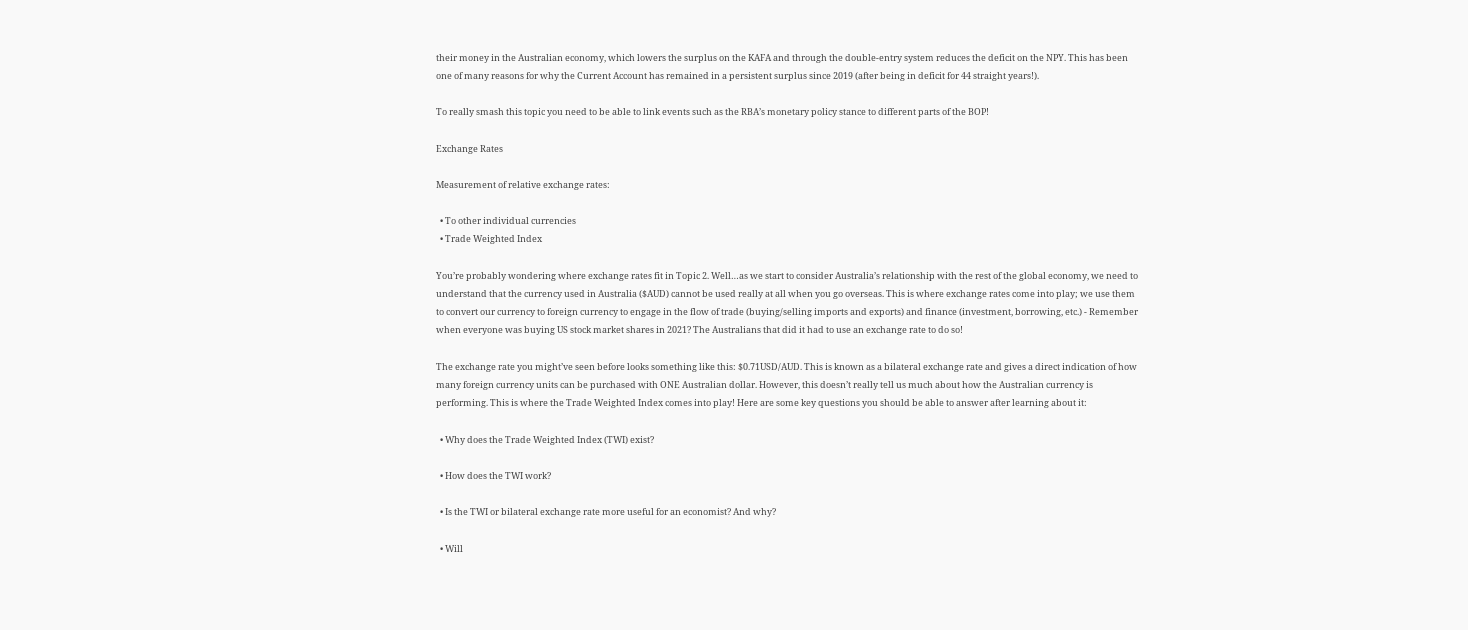their money in the Australian economy, which lowers the surplus on the KAFA and through the double-entry system reduces the deficit on the NPY. This has been one of many reasons for why the Current Account has remained in a persistent surplus since 2019 (after being in deficit for 44 straight years!).

To really smash this topic you need to be able to link events such as the RBA’s monetary policy stance to different parts of the BOP!

Exchange Rates

Measurement of relative exchange rates:

  • To other individual currencies
  • Trade Weighted Index

You’re probably wondering where exchange rates fit in Topic 2. Well…as we start to consider Australia’s relationship with the rest of the global economy, we need to understand that the currency used in Australia ($AUD) cannot be used really at all when you go overseas. This is where exchange rates come into play; we use them to convert our currency to foreign currency to engage in the flow of trade (buying/selling imports and exports) and finance (investment, borrowing, etc.) - Remember when everyone was buying US stock market shares in 2021? The Australians that did it had to use an exchange rate to do so!

The exchange rate you might’ve seen before looks something like this: $0.71USD/AUD. This is known as a bilateral exchange rate and gives a direct indication of how many foreign currency units can be purchased with ONE Australian dollar. However, this doesn’t really tell us much about how the Australian currency is performing. This is where the Trade Weighted Index comes into play! Here are some key questions you should be able to answer after learning about it:

  • Why does the Trade Weighted Index (TWI) exist?

  • How does the TWI work?

  • Is the TWI or bilateral exchange rate more useful for an economist? And why?

  • Will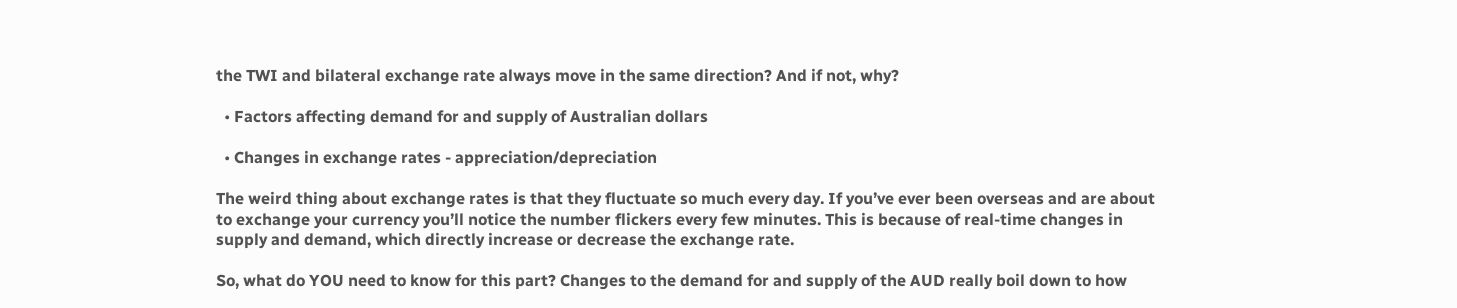the TWI and bilateral exchange rate always move in the same direction? And if not, why?

  • Factors affecting demand for and supply of Australian dollars

  • Changes in exchange rates - appreciation/depreciation

The weird thing about exchange rates is that they fluctuate so much every day. If you’ve ever been overseas and are about to exchange your currency you’ll notice the number flickers every few minutes. This is because of real-time changes in supply and demand, which directly increase or decrease the exchange rate.

So, what do YOU need to know for this part? Changes to the demand for and supply of the AUD really boil down to how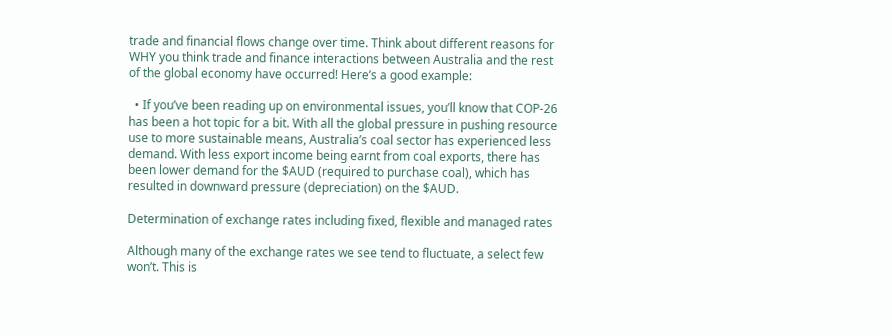trade and financial flows change over time. Think about different reasons for WHY you think trade and finance interactions between Australia and the rest of the global economy have occurred! Here’s a good example:

  • If you’ve been reading up on environmental issues, you’ll know that COP-26 has been a hot topic for a bit. With all the global pressure in pushing resource use to more sustainable means, Australia’s coal sector has experienced less demand. With less export income being earnt from coal exports, there has been lower demand for the $AUD (required to purchase coal), which has resulted in downward pressure (depreciation) on the $AUD.

Determination of exchange rates including fixed, flexible and managed rates

Although many of the exchange rates we see tend to fluctuate, a select few won’t. This is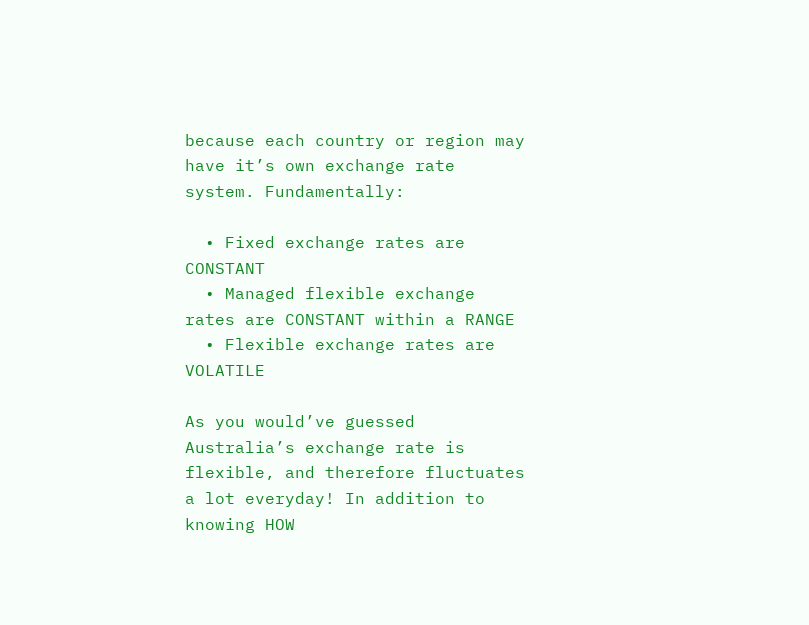because each country or region may have it’s own exchange rate system. Fundamentally:

  • Fixed exchange rates are CONSTANT
  • Managed flexible exchange rates are CONSTANT within a RANGE
  • Flexible exchange rates are VOLATILE

As you would’ve guessed Australia’s exchange rate is flexible, and therefore fluctuates a lot everyday! In addition to knowing HOW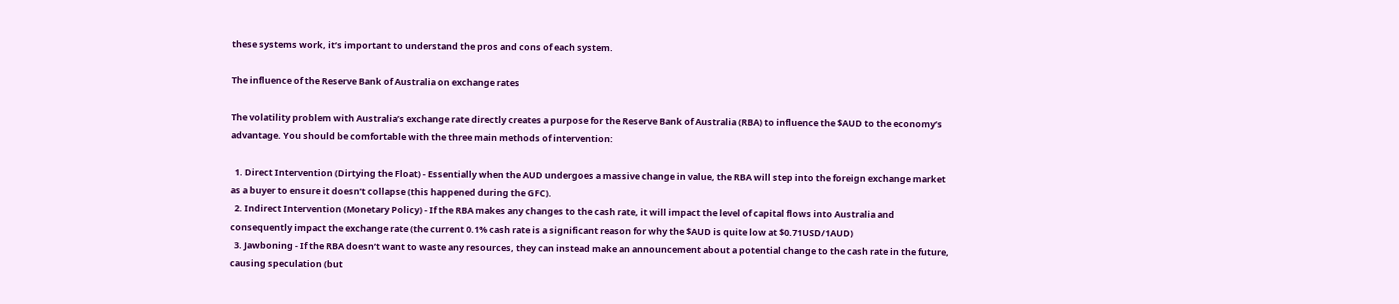these systems work, it’s important to understand the pros and cons of each system.

The influence of the Reserve Bank of Australia on exchange rates

The volatility problem with Australia’s exchange rate directly creates a purpose for the Reserve Bank of Australia (RBA) to influence the $AUD to the economy’s advantage. You should be comfortable with the three main methods of intervention:

  1. Direct Intervention (Dirtying the Float) - Essentially when the AUD undergoes a massive change in value, the RBA will step into the foreign exchange market as a buyer to ensure it doesn’t collapse (this happened during the GFC).
  2. Indirect Intervention (Monetary Policy) - If the RBA makes any changes to the cash rate, it will impact the level of capital flows into Australia and consequently impact the exchange rate (the current 0.1% cash rate is a significant reason for why the $AUD is quite low at $0.71USD/1AUD)
  3. Jawboning - If the RBA doesn’t want to waste any resources, they can instead make an announcement about a potential change to the cash rate in the future, causing speculation (but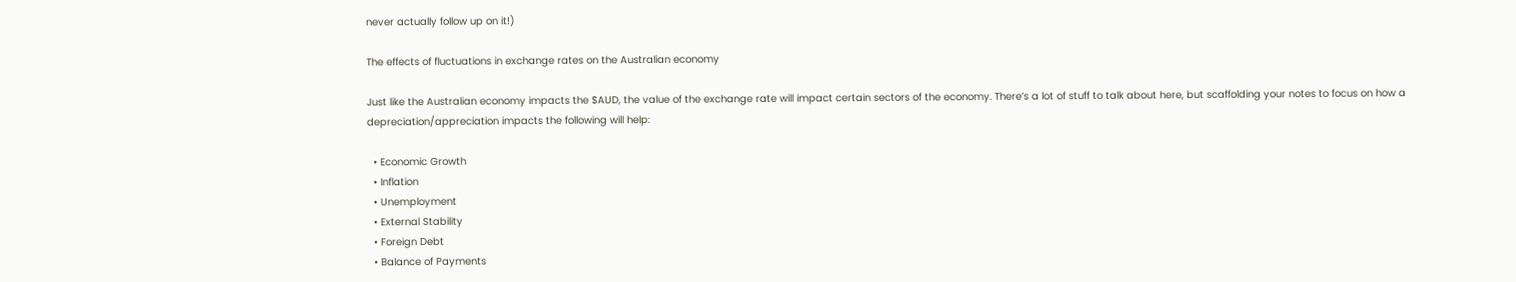never actually follow up on it!)

The effects of fluctuations in exchange rates on the Australian economy

Just like the Australian economy impacts the $AUD, the value of the exchange rate will impact certain sectors of the economy. There’s a lot of stuff to talk about here, but scaffolding your notes to focus on how a depreciation/appreciation impacts the following will help:

  • Economic Growth
  • Inflation
  • Unemployment
  • External Stability
  • Foreign Debt
  • Balance of Payments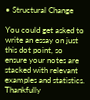• Structural Change

You could get asked to write an essay on just this dot point, so ensure your notes are stacked with relevant examples and statistics. Thankfully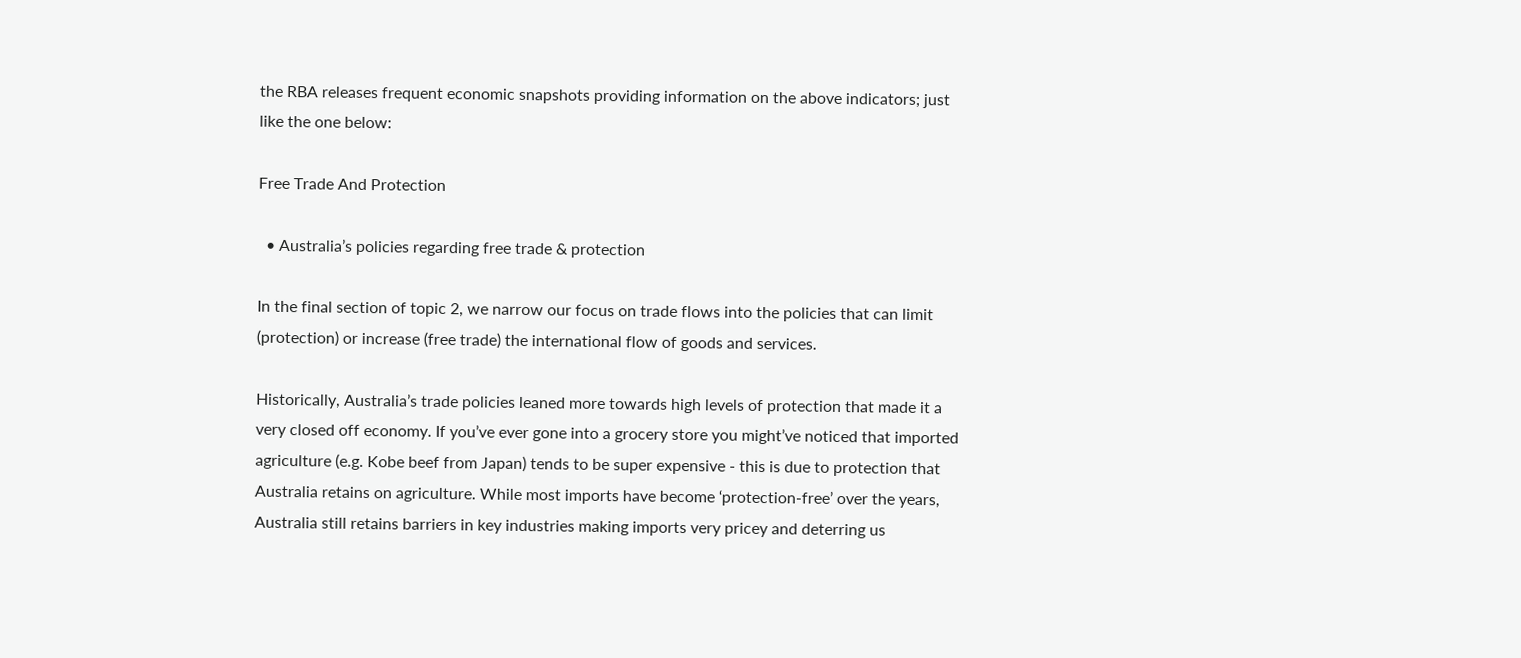the RBA releases frequent economic snapshots providing information on the above indicators; just like the one below:

Free Trade And Protection

  • Australia’s policies regarding free trade & protection

In the final section of topic 2, we narrow our focus on trade flows into the policies that can limit (protection) or increase (free trade) the international flow of goods and services.

Historically, Australia’s trade policies leaned more towards high levels of protection that made it a very closed off economy. If you’ve ever gone into a grocery store you might’ve noticed that imported agriculture (e.g. Kobe beef from Japan) tends to be super expensive - this is due to protection that Australia retains on agriculture. While most imports have become ‘protection-free’ over the years, Australia still retains barriers in key industries making imports very pricey and deterring us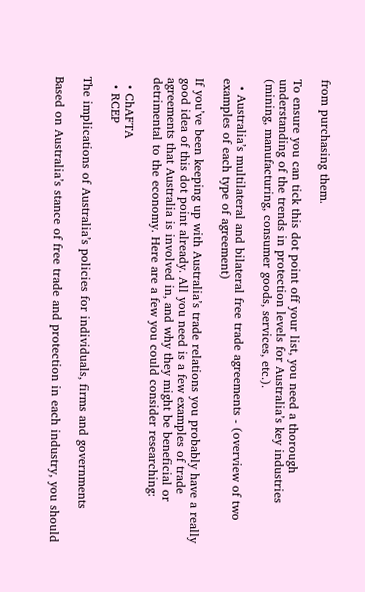from purchasing them.

To ensure you can tick this dot point off your list, you need a thorough understanding of the trends in protection levels for Australia’s key industries (mining, manufacturing, consumer goods, services, etc.).

  • Australia’s multilateral and bilateral free trade agreements - (overview of two examples of each type of agreement)

If you’ve been keeping up with Australia’s trade relations you probably have a really good idea of this dot point already. All you need is a few examples of trade agreements that Australia is involved in, and why they might be beneficial or detrimental to the economy. Here are a few you could consider researching:

  • ChAFTA
  • RCEP

The implications of Australia’s policies for individuals, firms and governments

Based on Australia’s stance of free trade and protection in each industry, you should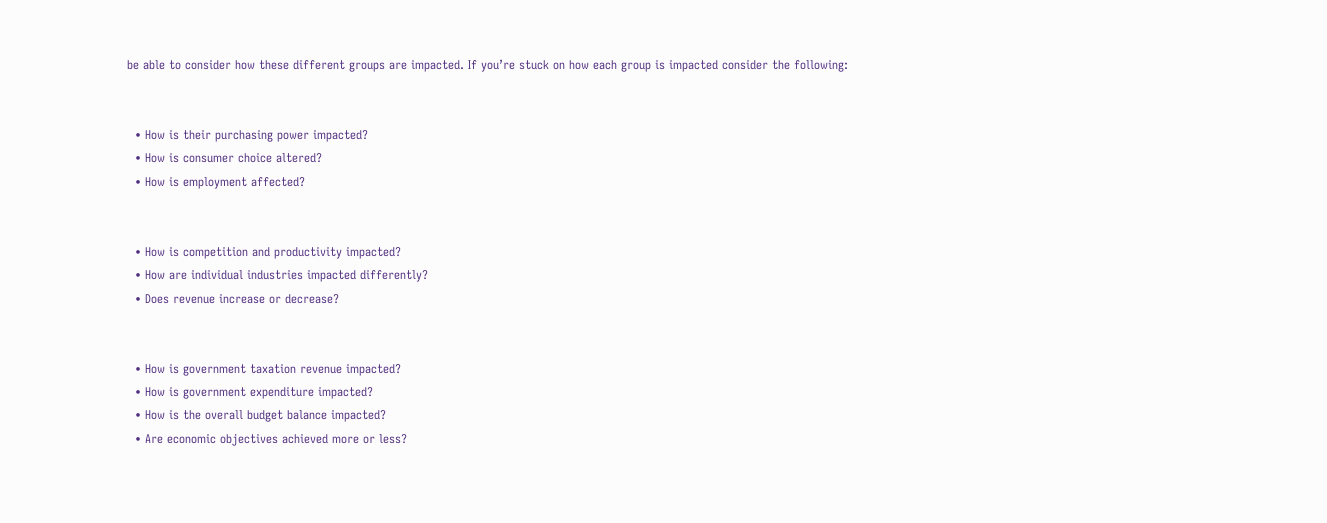be able to consider how these different groups are impacted. If you’re stuck on how each group is impacted consider the following:


  • How is their purchasing power impacted?
  • How is consumer choice altered?
  • How is employment affected?


  • How is competition and productivity impacted?
  • How are individual industries impacted differently?
  • Does revenue increase or decrease?


  • How is government taxation revenue impacted?
  • How is government expenditure impacted?
  • How is the overall budget balance impacted?
  • Are economic objectives achieved more or less?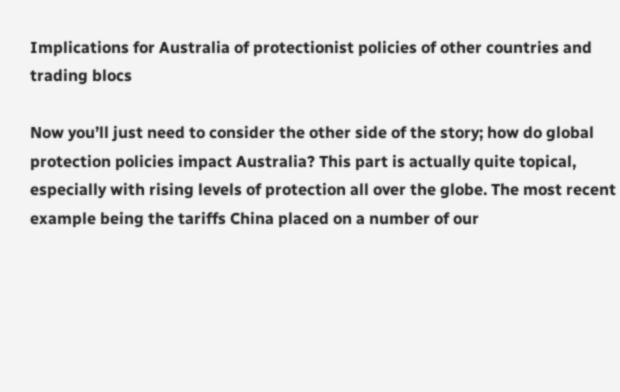Implications for Australia of protectionist policies of other countries and trading blocs

Now you’ll just need to consider the other side of the story; how do global protection policies impact Australia? This part is actually quite topical, especially with rising levels of protection all over the globe. The most recent example being the tariffs China placed on a number of our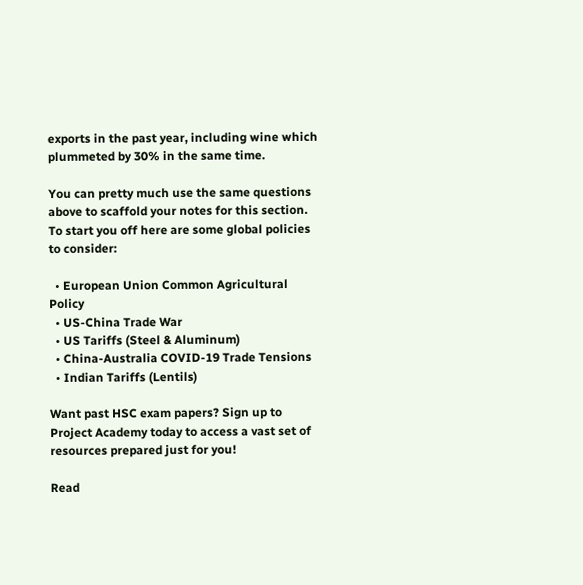exports in the past year, including wine which plummeted by 30% in the same time.

You can pretty much use the same questions above to scaffold your notes for this section. To start you off here are some global policies to consider:

  • European Union Common Agricultural Policy
  • US-China Trade War
  • US Tariffs (Steel & Aluminum)
  • China-Australia COVID-19 Trade Tensions
  • Indian Tariffs (Lentils)

Want past HSC exam papers? Sign up to Project Academy today to access a vast set of resources prepared just for you!

Read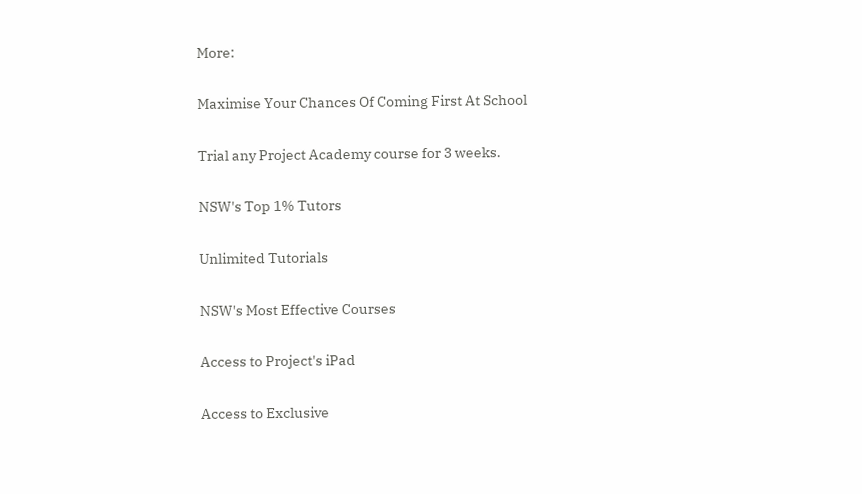More:

Maximise Your Chances Of Coming First At School

Trial any Project Academy course for 3 weeks.

NSW's Top 1% Tutors

Unlimited Tutorials

NSW's Most Effective Courses

Access to Project's iPad

Access to Exclusive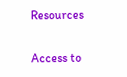Resources

Access to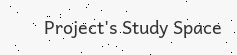Project's Study Space